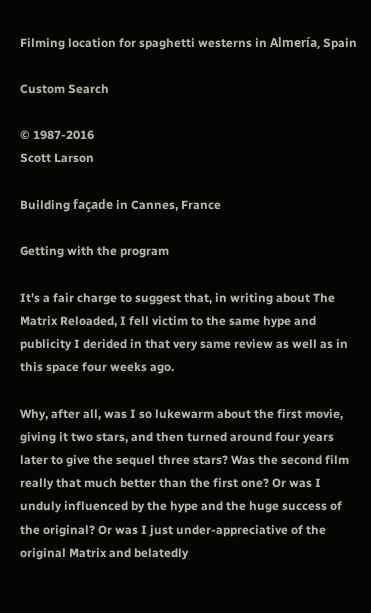Filming location for spaghetti westerns in Almería, Spain

Custom Search

© 1987-2016
Scott Larson

Building façade in Cannes, France

Getting with the program

It’s a fair charge to suggest that, in writing about The Matrix Reloaded, I fell victim to the same hype and publicity I derided in that very same review as well as in this space four weeks ago.

Why, after all, was I so lukewarm about the first movie, giving it two stars, and then turned around four years later to give the sequel three stars? Was the second film really that much better than the first one? Or was I unduly influenced by the hype and the huge success of the original? Or was I just under-appreciative of the original Matrix and belatedly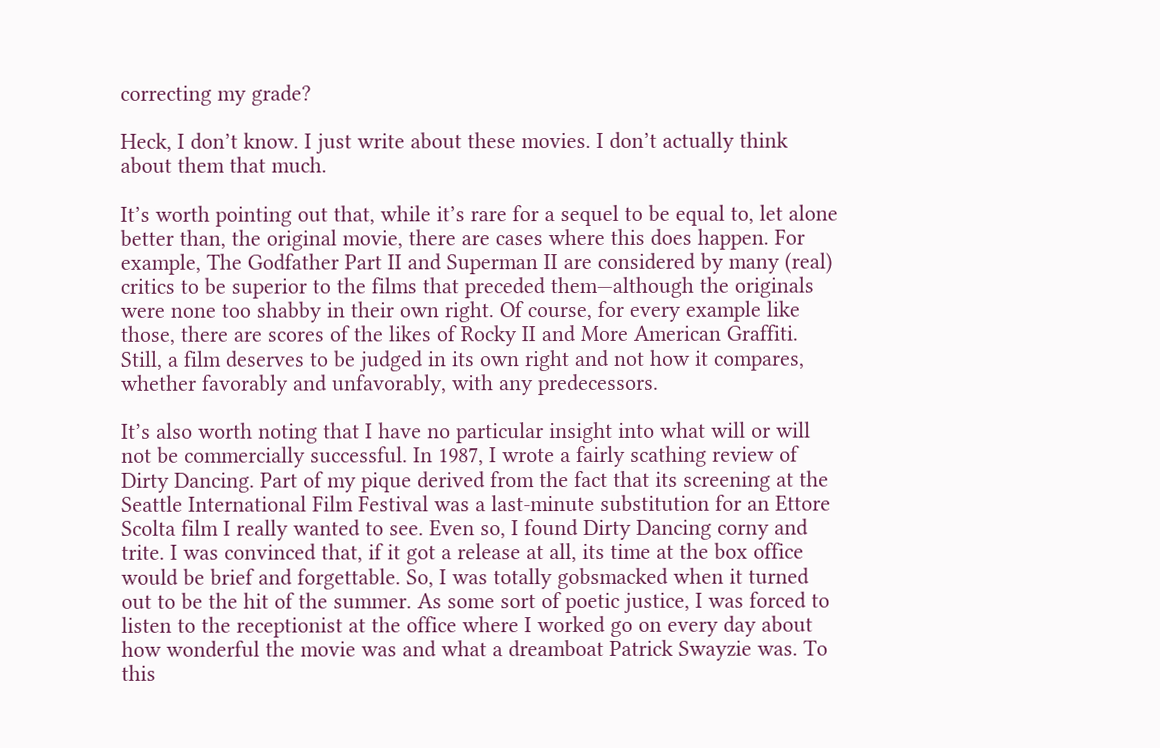correcting my grade?

Heck, I don’t know. I just write about these movies. I don’t actually think about them that much.

It’s worth pointing out that, while it’s rare for a sequel to be equal to, let alone better than, the original movie, there are cases where this does happen. For example, The Godfather Part II and Superman II are considered by many (real) critics to be superior to the films that preceded them—although the originals were none too shabby in their own right. Of course, for every example like those, there are scores of the likes of Rocky II and More American Graffiti. Still, a film deserves to be judged in its own right and not how it compares, whether favorably and unfavorably, with any predecessors.

It’s also worth noting that I have no particular insight into what will or will not be commercially successful. In 1987, I wrote a fairly scathing review of Dirty Dancing. Part of my pique derived from the fact that its screening at the Seattle International Film Festival was a last-minute substitution for an Ettore Scolta film I really wanted to see. Even so, I found Dirty Dancing corny and trite. I was convinced that, if it got a release at all, its time at the box office would be brief and forgettable. So, I was totally gobsmacked when it turned out to be the hit of the summer. As some sort of poetic justice, I was forced to listen to the receptionist at the office where I worked go on every day about how wonderful the movie was and what a dreamboat Patrick Swayzie was. To this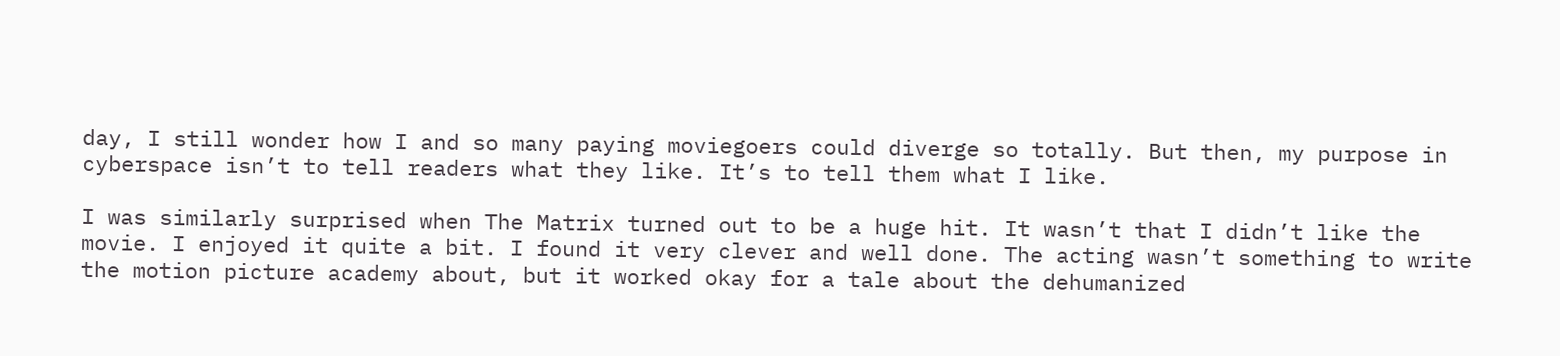day, I still wonder how I and so many paying moviegoers could diverge so totally. But then, my purpose in cyberspace isn’t to tell readers what they like. It’s to tell them what I like.

I was similarly surprised when The Matrix turned out to be a huge hit. It wasn’t that I didn’t like the movie. I enjoyed it quite a bit. I found it very clever and well done. The acting wasn’t something to write the motion picture academy about, but it worked okay for a tale about the dehumanized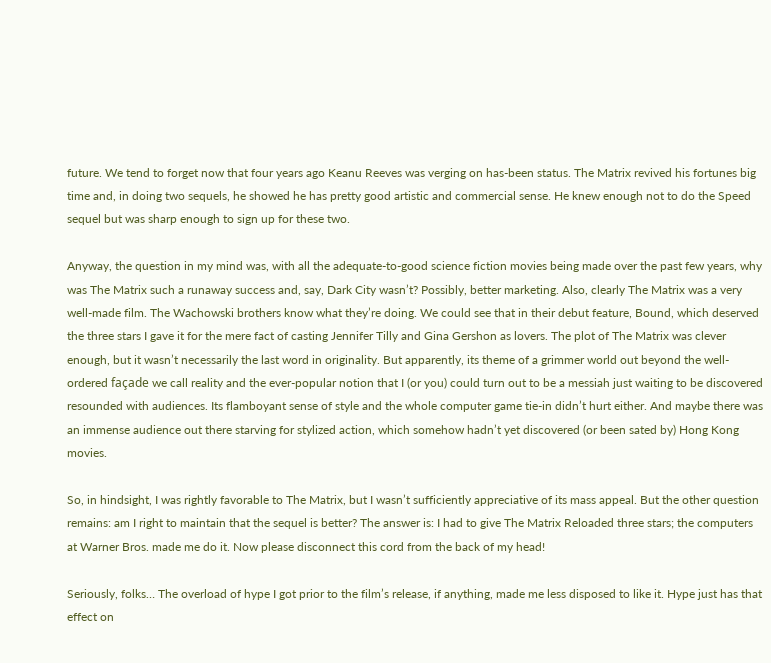future. We tend to forget now that four years ago Keanu Reeves was verging on has-been status. The Matrix revived his fortunes big time and, in doing two sequels, he showed he has pretty good artistic and commercial sense. He knew enough not to do the Speed sequel but was sharp enough to sign up for these two.

Anyway, the question in my mind was, with all the adequate-to-good science fiction movies being made over the past few years, why was The Matrix such a runaway success and, say, Dark City wasn’t? Possibly, better marketing. Also, clearly The Matrix was a very well-made film. The Wachowski brothers know what they’re doing. We could see that in their debut feature, Bound, which deserved the three stars I gave it for the mere fact of casting Jennifer Tilly and Gina Gershon as lovers. The plot of The Matrix was clever enough, but it wasn’t necessarily the last word in originality. But apparently, its theme of a grimmer world out beyond the well-ordered façade we call reality and the ever-popular notion that I (or you) could turn out to be a messiah just waiting to be discovered resounded with audiences. Its flamboyant sense of style and the whole computer game tie-in didn’t hurt either. And maybe there was an immense audience out there starving for stylized action, which somehow hadn’t yet discovered (or been sated by) Hong Kong movies.

So, in hindsight, I was rightly favorable to The Matrix, but I wasn’t sufficiently appreciative of its mass appeal. But the other question remains: am I right to maintain that the sequel is better? The answer is: I had to give The Matrix Reloaded three stars; the computers at Warner Bros. made me do it. Now please disconnect this cord from the back of my head!

Seriously, folks… The overload of hype I got prior to the film’s release, if anything, made me less disposed to like it. Hype just has that effect on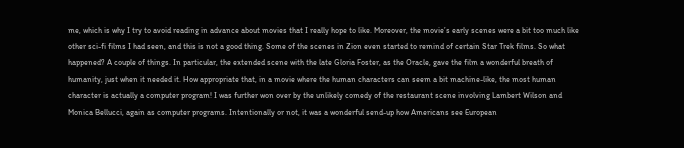me, which is why I try to avoid reading in advance about movies that I really hope to like. Moreover, the movie’s early scenes were a bit too much like other sci-fi films I had seen, and this is not a good thing. Some of the scenes in Zion even started to remind of certain Star Trek films. So what happened? A couple of things. In particular, the extended scene with the late Gloria Foster, as the Oracle, gave the film a wonderful breath of humanity, just when it needed it. How appropriate that, in a movie where the human characters can seem a bit machine-like, the most human character is actually a computer program! I was further won over by the unlikely comedy of the restaurant scene involving Lambert Wilson and Monica Bellucci, again as computer programs. Intentionally or not, it was a wonderful send-up how Americans see European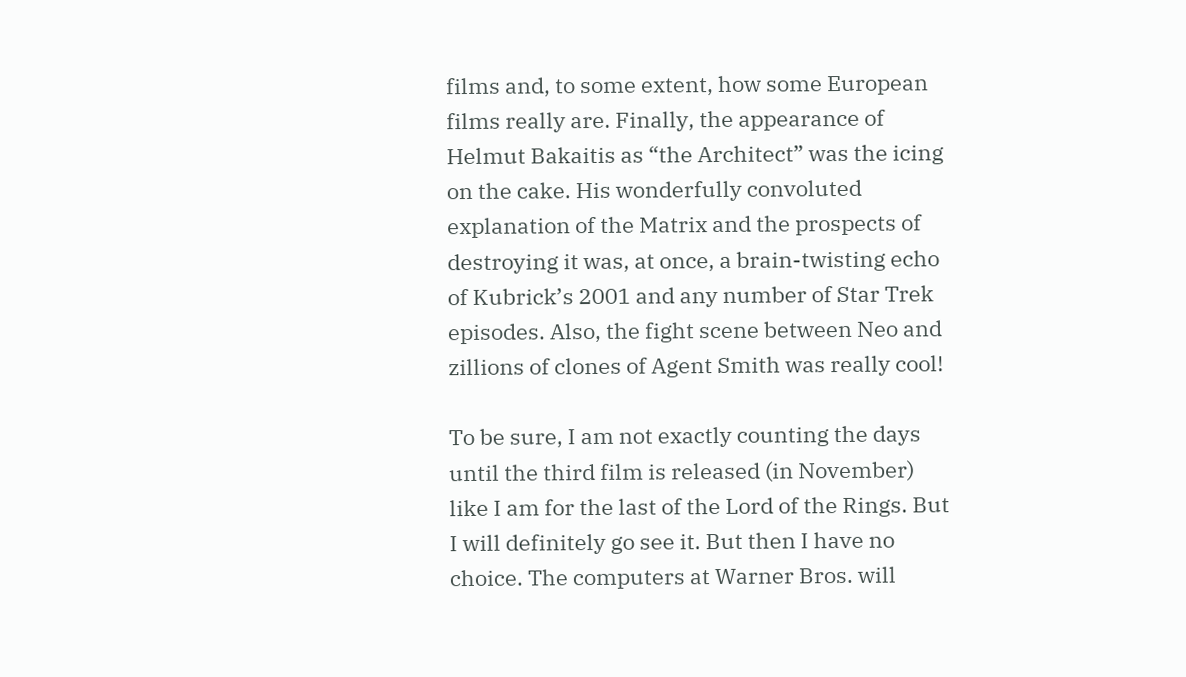films and, to some extent, how some European films really are. Finally, the appearance of Helmut Bakaitis as “the Architect” was the icing on the cake. His wonderfully convoluted explanation of the Matrix and the prospects of destroying it was, at once, a brain-twisting echo of Kubrick’s 2001 and any number of Star Trek episodes. Also, the fight scene between Neo and zillions of clones of Agent Smith was really cool!

To be sure, I am not exactly counting the days until the third film is released (in November) like I am for the last of the Lord of the Rings. But I will definitely go see it. But then I have no choice. The computers at Warner Bros. will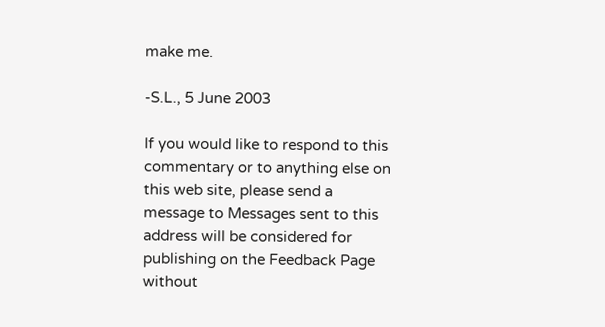make me.

-S.L., 5 June 2003

If you would like to respond to this commentary or to anything else on this web site, please send a message to Messages sent to this address will be considered for publishing on the Feedback Page without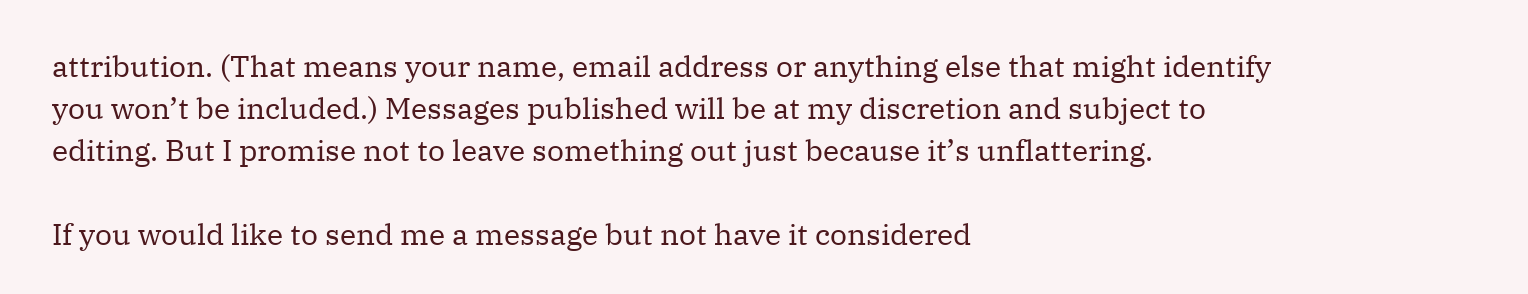attribution. (That means your name, email address or anything else that might identify you won’t be included.) Messages published will be at my discretion and subject to editing. But I promise not to leave something out just because it’s unflattering.

If you would like to send me a message but not have it considered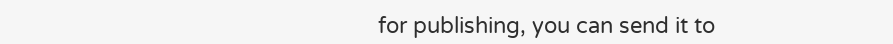for publishing, you can send it to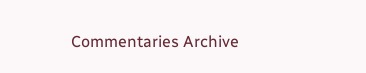Commentaries Archive